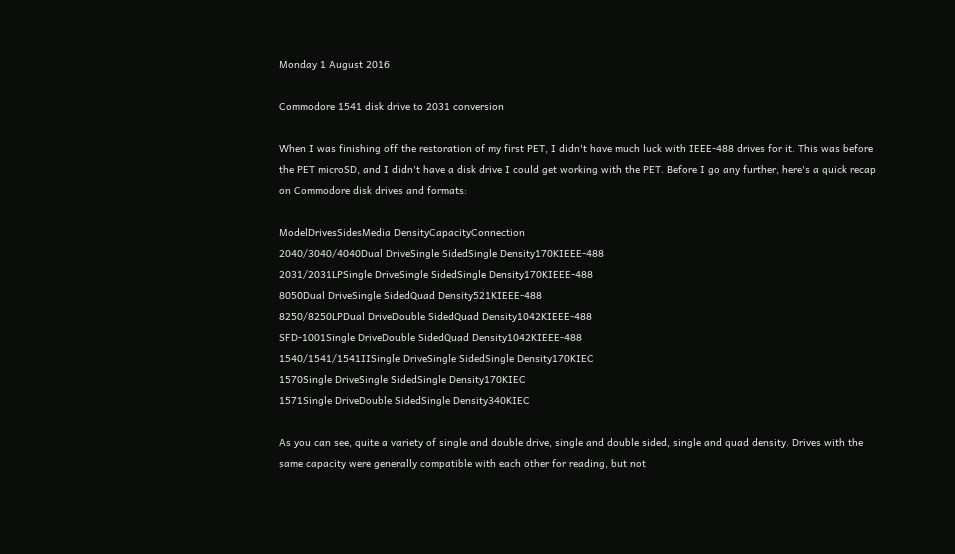Monday 1 August 2016

Commodore 1541 disk drive to 2031 conversion

When I was finishing off the restoration of my first PET, I didn't have much luck with IEEE-488 drives for it. This was before the PET microSD, and I didn't have a disk drive I could get working with the PET. Before I go any further, here's a quick recap on Commodore disk drives and formats:

ModelDrivesSidesMedia DensityCapacityConnection
2040/3040/4040Dual DriveSingle SidedSingle Density170KIEEE-488
2031/2031LPSingle DriveSingle SidedSingle Density170KIEEE-488
8050Dual DriveSingle SidedQuad Density521KIEEE-488
8250/8250LPDual DriveDouble SidedQuad Density1042KIEEE-488
SFD-1001Single DriveDouble SidedQuad Density1042KIEEE-488
1540/1541/1541IISingle DriveSingle SidedSingle Density170KIEC
1570Single DriveSingle SidedSingle Density170KIEC
1571Single DriveDouble SidedSingle Density340KIEC

As you can see, quite a variety of single and double drive, single and double sided, single and quad density. Drives with the same capacity were generally compatible with each other for reading, but not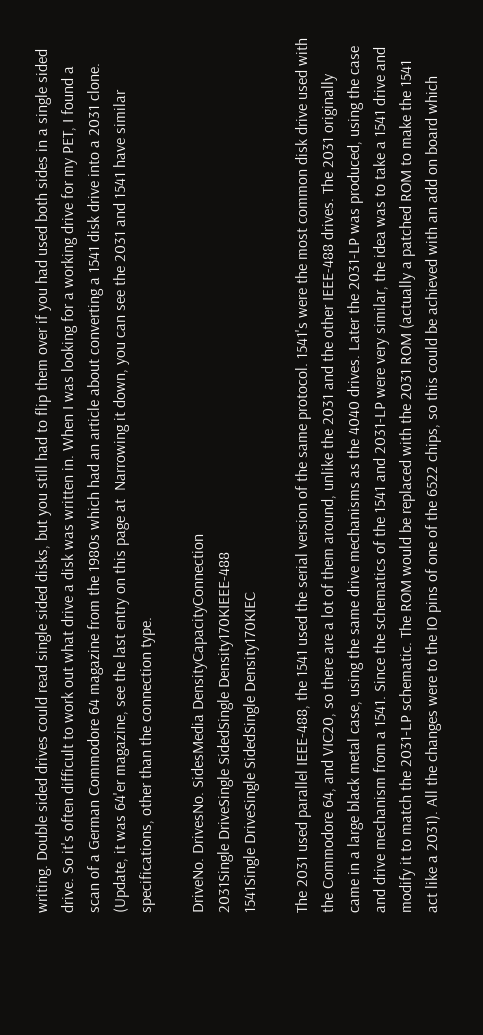writing. Double sided drives could read single sided disks, but you still had to flip them over if you had used both sides in a single sided drive. So it's often difficult to work out what drive a disk was written in. When I was looking for a working drive for my PET, I found a scan of a German Commodore 64 magazine from the 1980s which had an article about converting a 1541 disk drive into a 2031 clone. (Update, it was 64'er magazine, see the last entry on this page at  Narrowing it down, you can see the 2031 and 1541 have similar specifications, other than the connection type.

DriveNo. DrivesNo. SidesMedia DensityCapacityConnection
2031Single DriveSingle SidedSingle Density170KIEEE-488
1541Single DriveSingle SidedSingle Density170KIEC

The 2031 used parallel IEEE-488, the 1541 used the serial version of the same protocol. 1541's were the most common disk drive used with the Commodore 64, and VIC20, so there are a lot of them around, unlike the 2031 and the other IEEE-488 drives. The 2031 originally came in a large black metal case, using the same drive mechanisms as the 4040 drives. Later the 2031-LP was produced, using the case and drive mechanism from a 1541. Since the schematics of the 1541 and 2031-LP were very similar, the idea was to take a 1541 drive and modify it to match the 2031-LP schematic. The ROM would be replaced with the 2031 ROM (actually a patched ROM to make the 1541 act like a 2031). All the changes were to the IO pins of one of the 6522 chips, so this could be achieved with an add on board which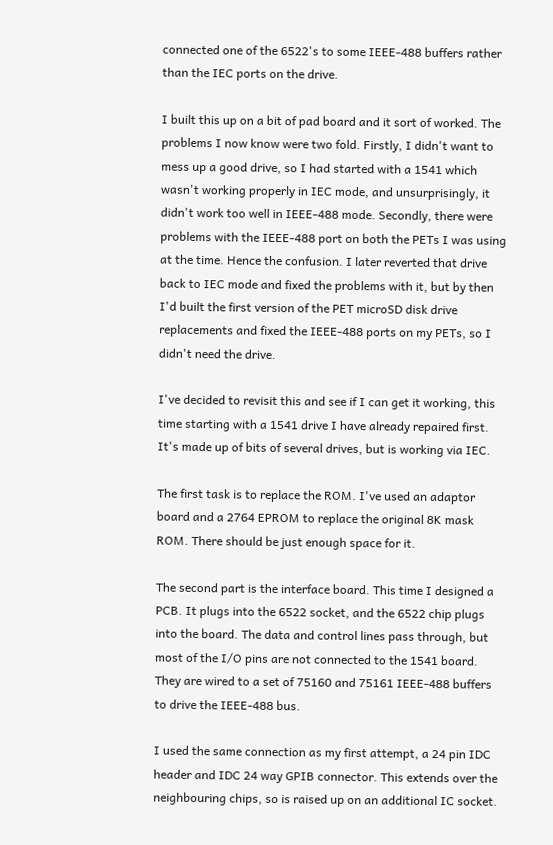connected one of the 6522's to some IEEE-488 buffers rather than the IEC ports on the drive.

I built this up on a bit of pad board and it sort of worked. The problems I now know were two fold. Firstly, I didn't want to mess up a good drive, so I had started with a 1541 which wasn't working properly in IEC mode, and unsurprisingly, it didn't work too well in IEEE-488 mode. Secondly, there were problems with the IEEE-488 port on both the PETs I was using at the time. Hence the confusion. I later reverted that drive back to IEC mode and fixed the problems with it, but by then I'd built the first version of the PET microSD disk drive replacements and fixed the IEEE-488 ports on my PETs, so I didn't need the drive.

I've decided to revisit this and see if I can get it working, this time starting with a 1541 drive I have already repaired first. It's made up of bits of several drives, but is working via IEC.

The first task is to replace the ROM. I've used an adaptor board and a 2764 EPROM to replace the original 8K mask ROM. There should be just enough space for it.

The second part is the interface board. This time I designed a PCB. It plugs into the 6522 socket, and the 6522 chip plugs into the board. The data and control lines pass through, but most of the I/O pins are not connected to the 1541 board. They are wired to a set of 75160 and 75161 IEEE-488 buffers to drive the IEEE-488 bus.

I used the same connection as my first attempt, a 24 pin IDC header and IDC 24 way GPIB connector. This extends over the neighbouring chips, so is raised up on an additional IC socket.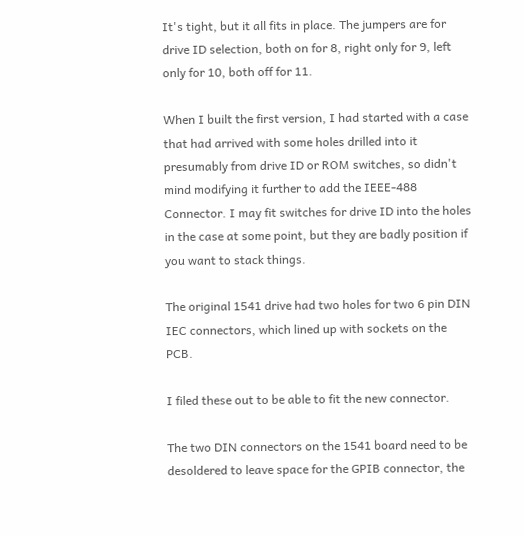It's tight, but it all fits in place. The jumpers are for drive ID selection, both on for 8, right only for 9, left only for 10, both off for 11.

When I built the first version, I had started with a case that had arrived with some holes drilled into it presumably from drive ID or ROM switches, so didn't mind modifying it further to add the IEEE-488 Connector. I may fit switches for drive ID into the holes in the case at some point, but they are badly position if you want to stack things.

The original 1541 drive had two holes for two 6 pin DIN IEC connectors, which lined up with sockets on the PCB.

I filed these out to be able to fit the new connector.

The two DIN connectors on the 1541 board need to be desoldered to leave space for the GPIB connector, the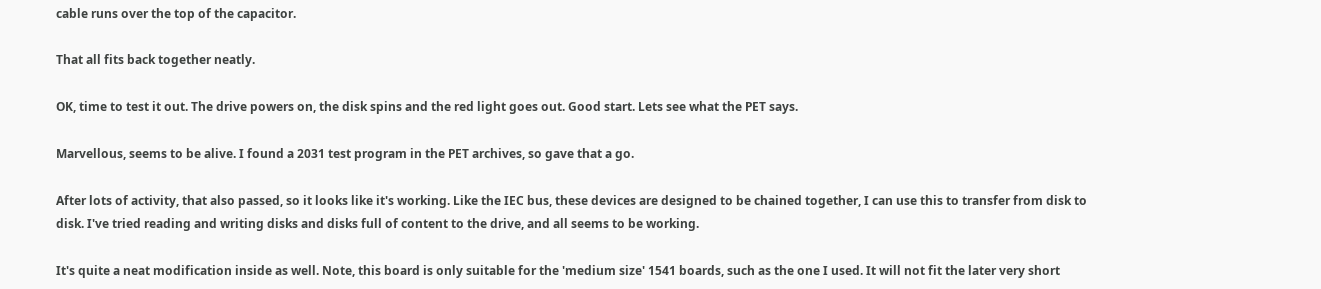cable runs over the top of the capacitor.

That all fits back together neatly.

OK, time to test it out. The drive powers on, the disk spins and the red light goes out. Good start. Lets see what the PET says.

Marvellous, seems to be alive. I found a 2031 test program in the PET archives, so gave that a go.

After lots of activity, that also passed, so it looks like it's working. Like the IEC bus, these devices are designed to be chained together, I can use this to transfer from disk to disk. I've tried reading and writing disks and disks full of content to the drive, and all seems to be working.

It's quite a neat modification inside as well. Note, this board is only suitable for the 'medium size' 1541 boards, such as the one I used. It will not fit the later very short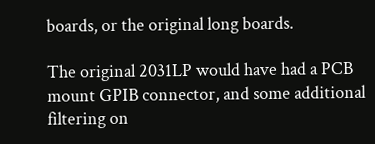boards, or the original long boards.

The original 2031LP would have had a PCB mount GPIB connector, and some additional filtering on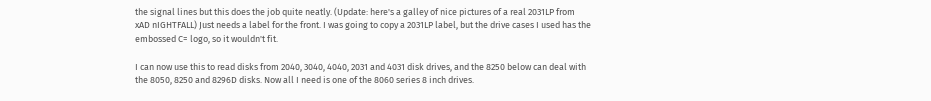the signal lines but this does the job quite neatly. (Update: here's a galley of nice pictures of a real 2031LP from xAD nIGHTFALL) Just needs a label for the front. I was going to copy a 2031LP label, but the drive cases I used has the embossed C= logo, so it wouldn't fit.

I can now use this to read disks from 2040, 3040, 4040, 2031 and 4031 disk drives, and the 8250 below can deal with the 8050, 8250 and 8296D disks. Now all I need is one of the 8060 series 8 inch drives.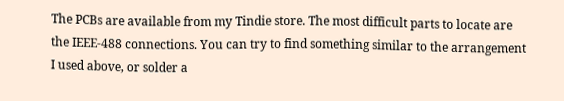The PCBs are available from my Tindie store. The most difficult parts to locate are the IEEE-488 connections. You can try to find something similar to the arrangement I used above, or solder a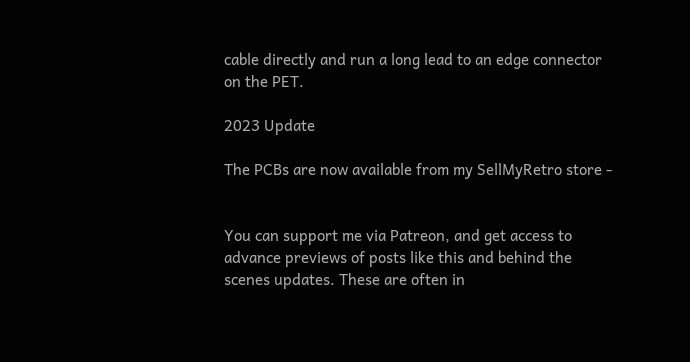cable directly and run a long lead to an edge connector on the PET.

2023 Update

The PCBs are now available from my SellMyRetro store -


You can support me via Patreon, and get access to advance previews of posts like this and behind the scenes updates. These are often in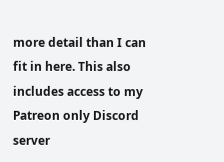more detail than I can fit in here. This also includes access to my Patreon only Discord server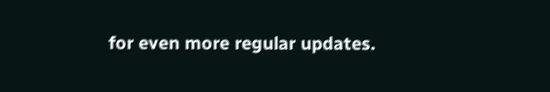for even more regular updates.